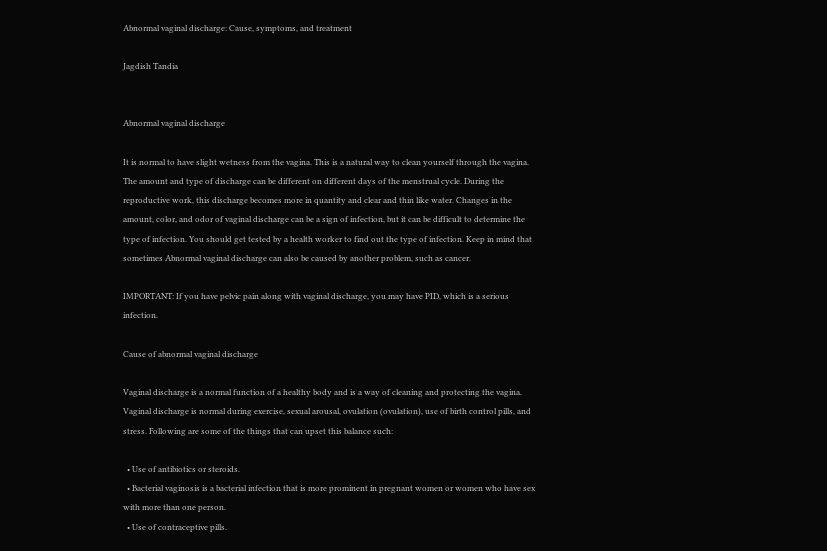Abnormal vaginal discharge: Cause, symptoms, and treatment

Jagdish Tandia


Abnormal vaginal discharge

It is normal to have slight wetness from the vagina. This is a natural way to clean yourself through the vagina. The amount and type of discharge can be different on different days of the menstrual cycle. During the reproductive work, this discharge becomes more in quantity and clear and thin like water. Changes in the amount, color, and odor of vaginal discharge can be a sign of infection, but it can be difficult to determine the type of infection. You should get tested by a health worker to find out the type of infection. Keep in mind that sometimes Abnormal vaginal discharge can also be caused by another problem, such as cancer.

IMPORTANT: If you have pelvic pain along with vaginal discharge, you may have PID, which is a serious infection.

Cause of abnormal vaginal discharge

Vaginal discharge is a normal function of a healthy body and is a way of cleaning and protecting the vagina. Vaginal discharge is normal during exercise, sexual arousal, ovulation (ovulation), use of birth control pills, and stress. Following are some of the things that can upset this balance such:

  • Use of antibiotics or steroids.
  • Bacterial vaginosis is a bacterial infection that is more prominent in pregnant women or women who have sex with more than one person.
  • Use of contraceptive pills.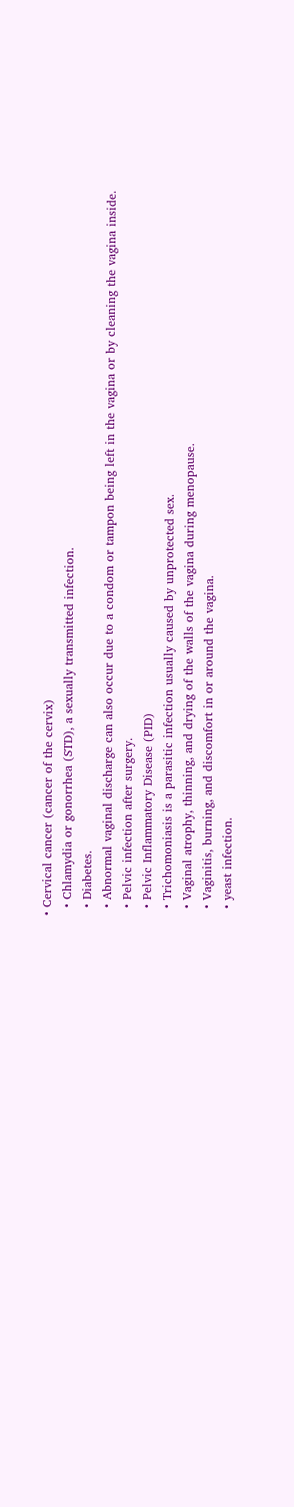• Cervical cancer (cancer of the cervix)
  • Chlamydia or gonorrhea (STD), a sexually transmitted infection.
  • Diabetes.
  • Abnormal vaginal discharge can also occur due to a condom or tampon being left in the vagina or by cleaning the vagina inside.
  • Pelvic infection after surgery.
  • Pelvic Inflammatory Disease (PID)
  • Trichomoniasis is a parasitic infection usually caused by unprotected sex.
  • Vaginal atrophy, thinning, and drying of the walls of the vagina during menopause.
  • Vaginitis, burning, and discomfort in or around the vagina.
  • yeast infection.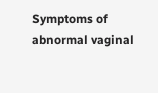Symptoms of abnormal vaginal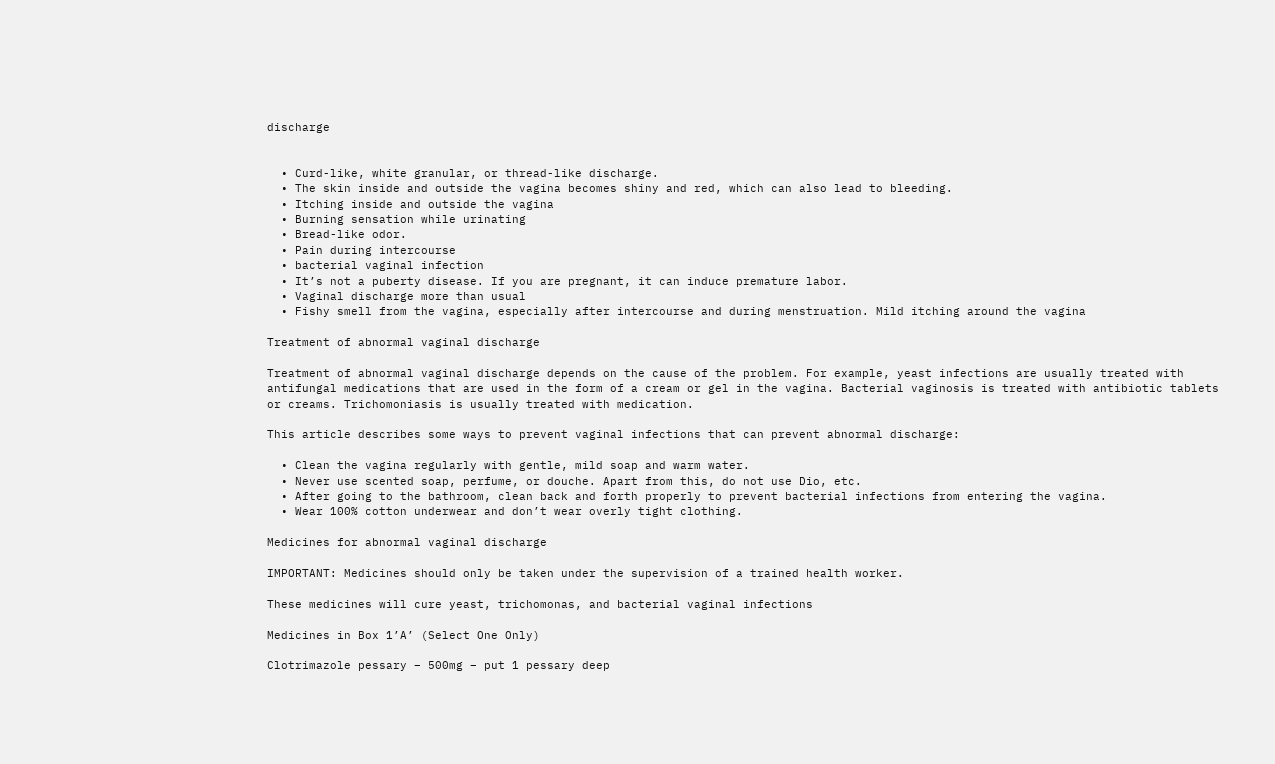discharge


  • Curd-like, white granular, or thread-like discharge.
  • The skin inside and outside the vagina becomes shiny and red, which can also lead to bleeding.
  • Itching inside and outside the vagina
  • Burning sensation while urinating
  • Bread-like odor.
  • Pain during intercourse
  • bacterial vaginal infection
  • It’s not a puberty disease. If you are pregnant, it can induce premature labor.
  • Vaginal discharge more than usual
  • Fishy smell from the vagina, especially after intercourse and during menstruation. Mild itching around the vagina

Treatment of abnormal vaginal discharge

Treatment of abnormal vaginal discharge depends on the cause of the problem. For example, yeast infections are usually treated with antifungal medications that are used in the form of a cream or gel in the vagina. Bacterial vaginosis is treated with antibiotic tablets or creams. Trichomoniasis is usually treated with medication.

This article describes some ways to prevent vaginal infections that can prevent abnormal discharge:

  • Clean the vagina regularly with gentle, mild soap and warm water.
  • Never use scented soap, perfume, or douche. Apart from this, do not use Dio, etc.
  • After going to the bathroom, clean back and forth properly to prevent bacterial infections from entering the vagina.
  • Wear 100% cotton underwear and don’t wear overly tight clothing.

Medicines for abnormal vaginal discharge

IMPORTANT: Medicines should only be taken under the supervision of a trained health worker.

These medicines will cure yeast, trichomonas, and bacterial vaginal infections

Medicines in Box 1’A’ (Select One Only)

Clotrimazole pessary – 500mg – put 1 pessary deep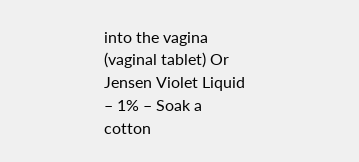into the vagina (vaginal tablet) Or Jensen Violet Liquid – 1% – Soak a cotton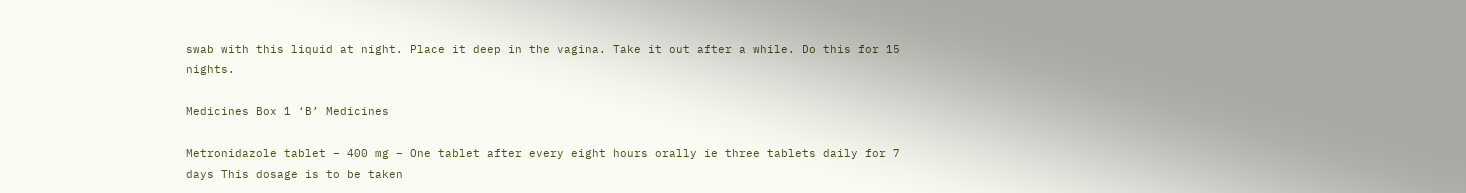swab with this liquid at night. Place it deep in the vagina. Take it out after a while. Do this for 15 nights.

Medicines Box 1 ‘B’ Medicines

Metronidazole tablet – 400 mg – One tablet after every eight hours orally ie three tablets daily for 7 days This dosage is to be taken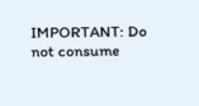IMPORTANT: Do not consume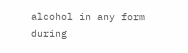alcohol in any form during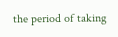the period of taking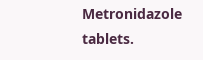Metronidazole tablets.